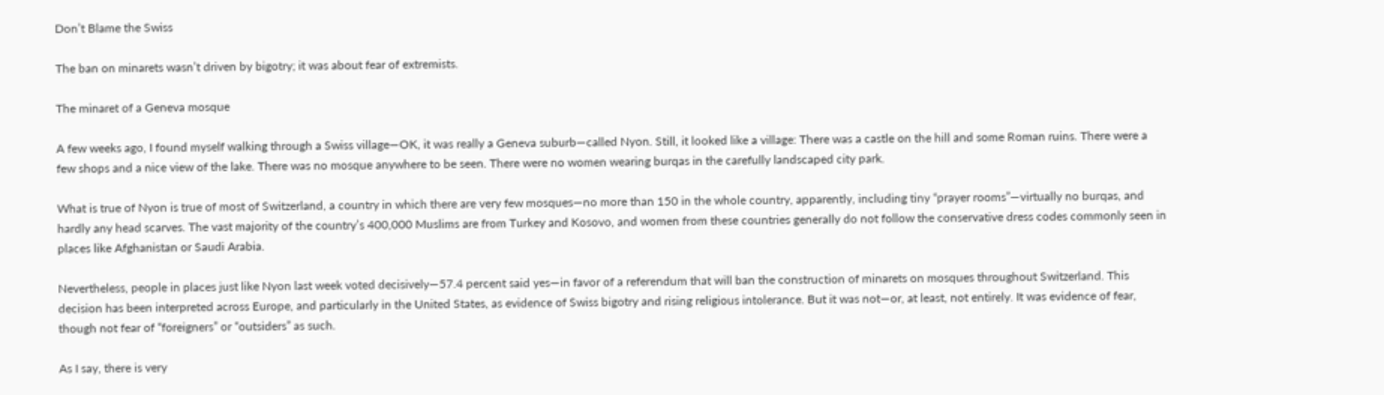Don’t Blame the Swiss

The ban on minarets wasn’t driven by bigotry; it was about fear of extremists.

The minaret of a Geneva mosque

A few weeks ago, I found myself walking through a Swiss village—OK, it was really a Geneva suburb—called Nyon. Still, it looked like a village: There was a castle on the hill and some Roman ruins. There were a few shops and a nice view of the lake. There was no mosque anywhere to be seen. There were no women wearing burqas in the carefully landscaped city park.

What is true of Nyon is true of most of Switzerland, a country in which there are very few mosques—no more than 150 in the whole country, apparently, including tiny “prayer rooms”—virtually no burqas, and hardly any head scarves. The vast majority of the country’s 400,000 Muslims are from Turkey and Kosovo, and women from these countries generally do not follow the conservative dress codes commonly seen in places like Afghanistan or Saudi Arabia.

Nevertheless, people in places just like Nyon last week voted decisively—57.4 percent said yes—in favor of a referendum that will ban the construction of minarets on mosques throughout Switzerland. This decision has been interpreted across Europe, and particularly in the United States, as evidence of Swiss bigotry and rising religious intolerance. But it was not—or, at least, not entirely. It was evidence of fear, though not fear of “foreigners” or “outsiders” as such.

As I say, there is very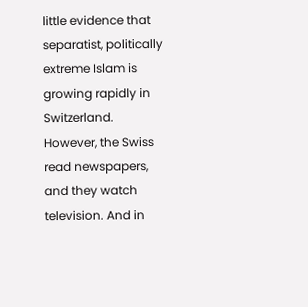little evidence that separatist, politically extreme Islam is growing rapidly in Switzerland. However, the Swiss read newspapers, and they watch television. And in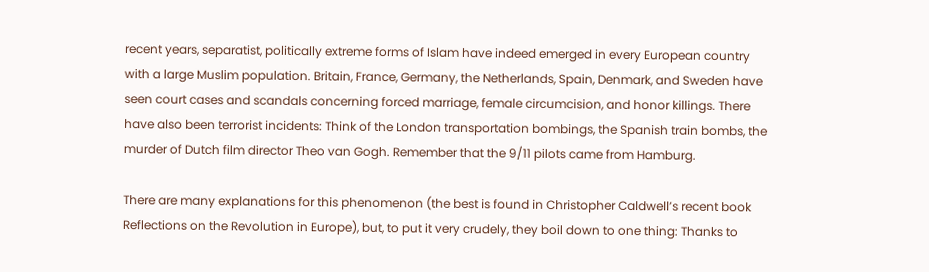recent years, separatist, politically extreme forms of Islam have indeed emerged in every European country with a large Muslim population. Britain, France, Germany, the Netherlands, Spain, Denmark, and Sweden have seen court cases and scandals concerning forced marriage, female circumcision, and honor killings. There have also been terrorist incidents: Think of the London transportation bombings, the Spanish train bombs, the murder of Dutch film director Theo van Gogh. Remember that the 9/11 pilots came from Hamburg.

There are many explanations for this phenomenon (the best is found in Christopher Caldwell’s recent book Reflections on the Revolution in Europe), but, to put it very crudely, they boil down to one thing: Thanks to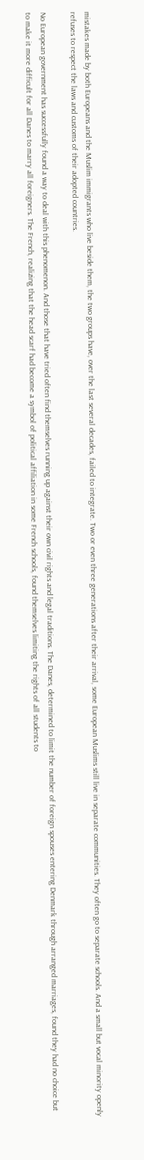mistakes made by both Europeans and the Muslim immigrants who live beside them, the two groups have, over the last several decades, failed to integrate. Two or even three generations after their arrival, some European Muslims still live in separate communities. They often go to separate schools. And a small but vocal minority openly refuses to respect the laws and customs of their adopted countries.

No European government has successfully found a way to deal with this phenomenon. And those that have tried often find themselves running up against their own civil rights and legal traditions. The Danes, determined to limit the number of foreign spouses entering Denmark through arranged marriages, found they had no choice but to make it more difficult for all Danes to marry all foreigners. The French, realizing that the head scarf had become a symbol of political affiliation in some French schools, found themselves limiting the rights of all students to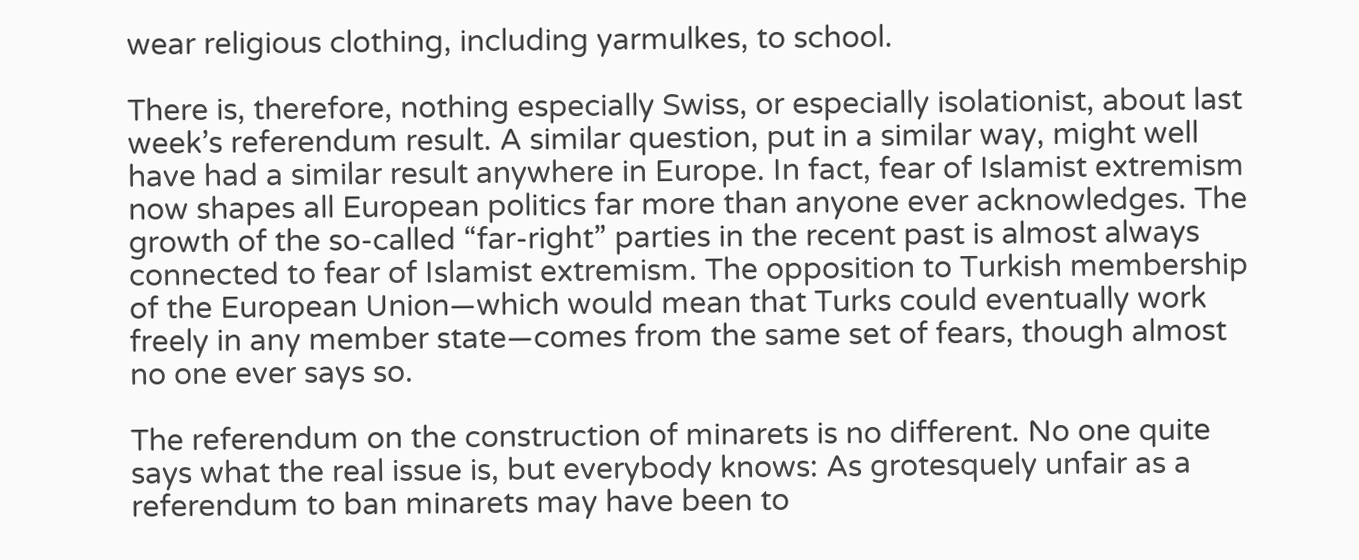wear religious clothing, including yarmulkes, to school.

There is, therefore, nothing especially Swiss, or especially isolationist, about last week’s referendum result. A similar question, put in a similar way, might well have had a similar result anywhere in Europe. In fact, fear of Islamist extremism now shapes all European politics far more than anyone ever acknowledges. The growth of the so-called “far-right” parties in the recent past is almost always connected to fear of Islamist extremism. The opposition to Turkish membership of the European Union—which would mean that Turks could eventually work freely in any member state—comes from the same set of fears, though almost no one ever says so.

The referendum on the construction of minarets is no different. No one quite says what the real issue is, but everybody knows: As grotesquely unfair as a referendum to ban minarets may have been to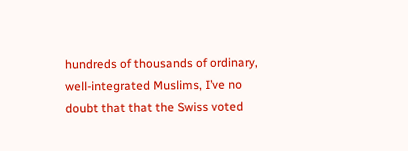hundreds of thousands of ordinary, well-integrated Muslims, I’ve no doubt that that the Swiss voted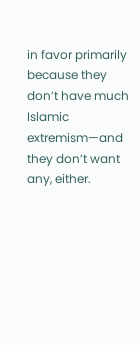in favor primarily because they don’t have much Islamic extremism—and they don’t want any, either.